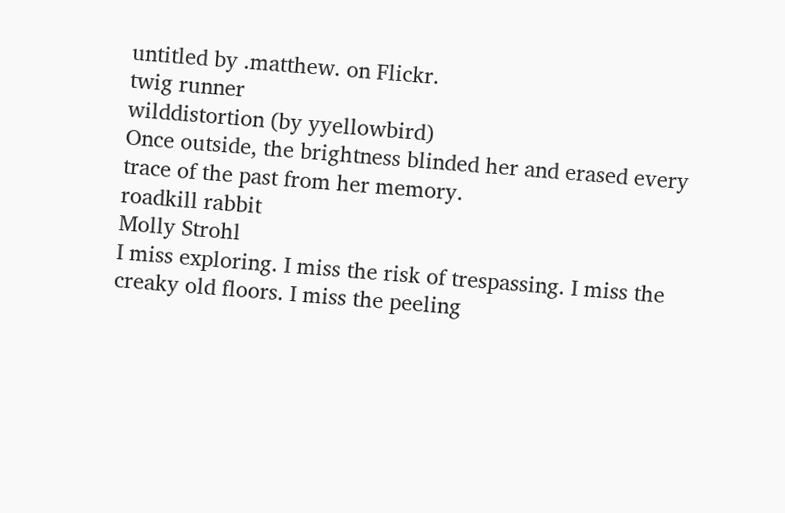untitled by .matthew. on Flickr.
twig runner
wilddistortion (by yyellowbird)
Once outside, the brightness blinded her and erased every trace of the past from her memory.
roadkill rabbit
Molly Strohl
I miss exploring. I miss the risk of trespassing. I miss the creaky old floors. I miss the peeling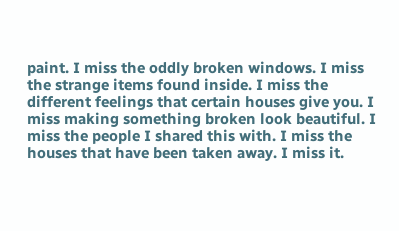paint. I miss the oddly broken windows. I miss the strange items found inside. I miss the different feelings that certain houses give you. I miss making something broken look beautiful. I miss the people I shared this with. I miss the houses that have been taken away. I miss it.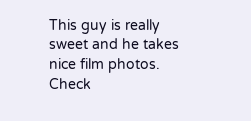This guy is really sweet and he takes nice film photos. Check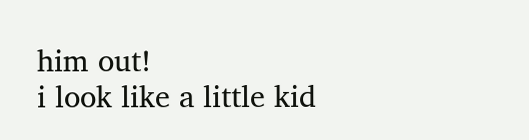him out!
i look like a little kid